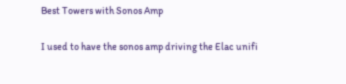Best Towers with Sonos Amp

I used to have the sonos amp driving the Elac unifi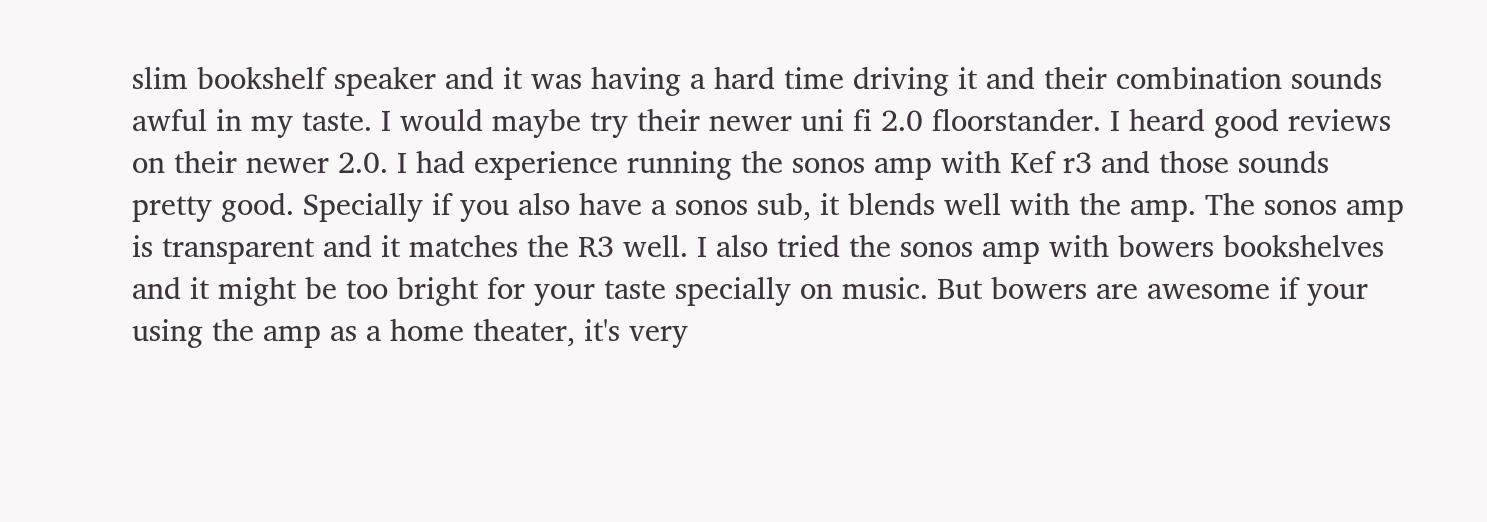slim bookshelf speaker and it was having a hard time driving it and their combination sounds awful in my taste. I would maybe try their newer uni fi 2.0 floorstander. I heard good reviews on their newer 2.0. I had experience running the sonos amp with Kef r3 and those sounds pretty good. Specially if you also have a sonos sub, it blends well with the amp. The sonos amp is transparent and it matches the R3 well. I also tried the sonos amp with bowers bookshelves and it might be too bright for your taste specially on music. But bowers are awesome if your using the amp as a home theater, it's very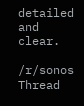detailed and clear.

/r/sonos Thread